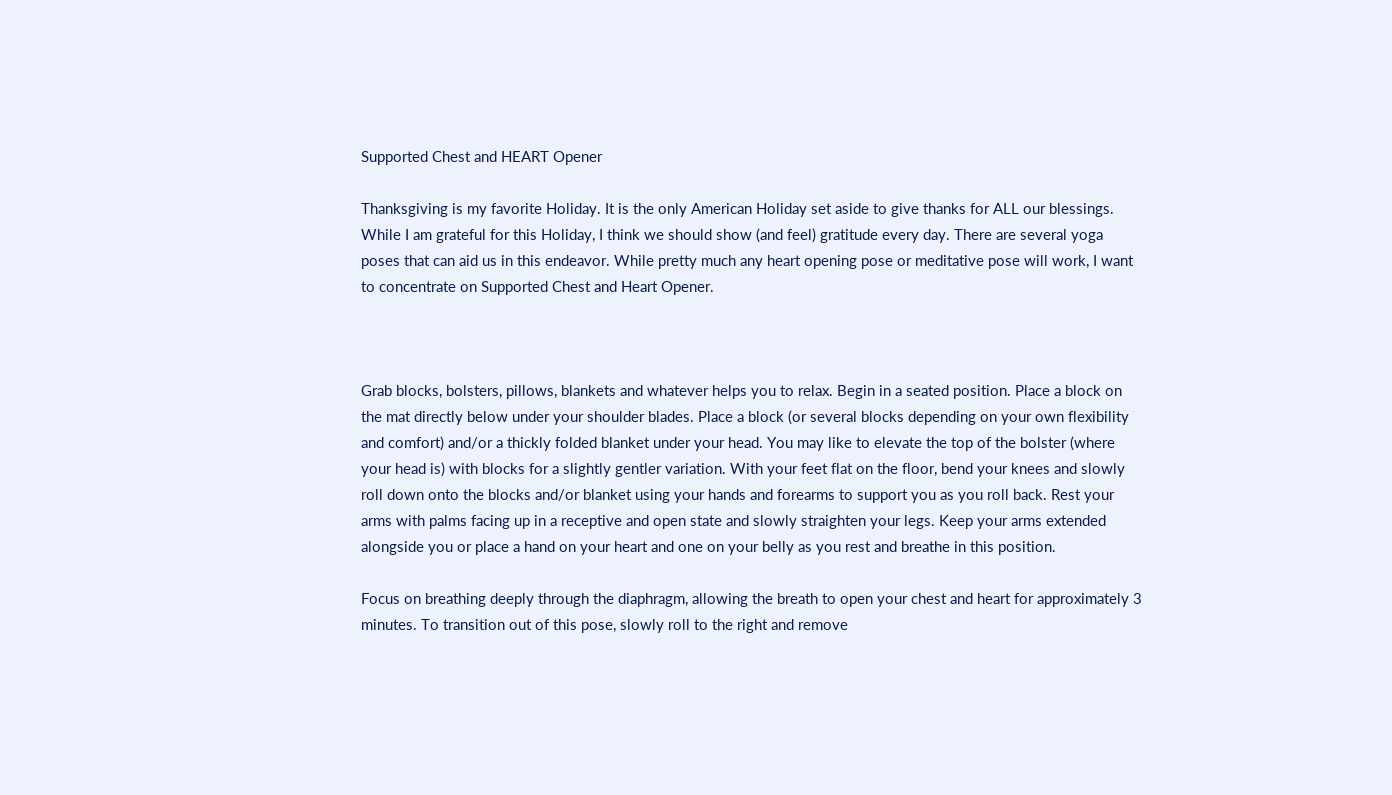Supported Chest and HEART Opener

Thanksgiving is my favorite Holiday. It is the only American Holiday set aside to give thanks for ALL our blessings.  While I am grateful for this Holiday, I think we should show (and feel) gratitude every day. There are several yoga poses that can aid us in this endeavor. While pretty much any heart opening pose or meditative pose will work, I want to concentrate on Supported Chest and Heart Opener.



Grab blocks, bolsters, pillows, blankets and whatever helps you to relax. Begin in a seated position. Place a block on the mat directly below under your shoulder blades. Place a block (or several blocks depending on your own flexibility and comfort) and/or a thickly folded blanket under your head. You may like to elevate the top of the bolster (where your head is) with blocks for a slightly gentler variation. With your feet flat on the floor, bend your knees and slowly roll down onto the blocks and/or blanket using your hands and forearms to support you as you roll back. Rest your arms with palms facing up in a receptive and open state and slowly straighten your legs. Keep your arms extended alongside you or place a hand on your heart and one on your belly as you rest and breathe in this position.

Focus on breathing deeply through the diaphragm, allowing the breath to open your chest and heart for approximately 3 minutes. To transition out of this pose, slowly roll to the right and remove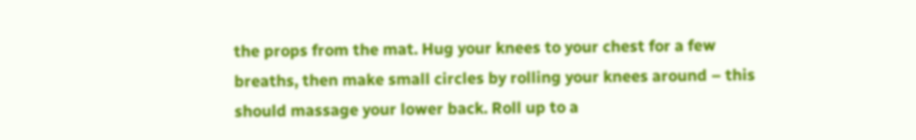the props from the mat. Hug your knees to your chest for a few breaths, then make small circles by rolling your knees around – this should massage your lower back. Roll up to a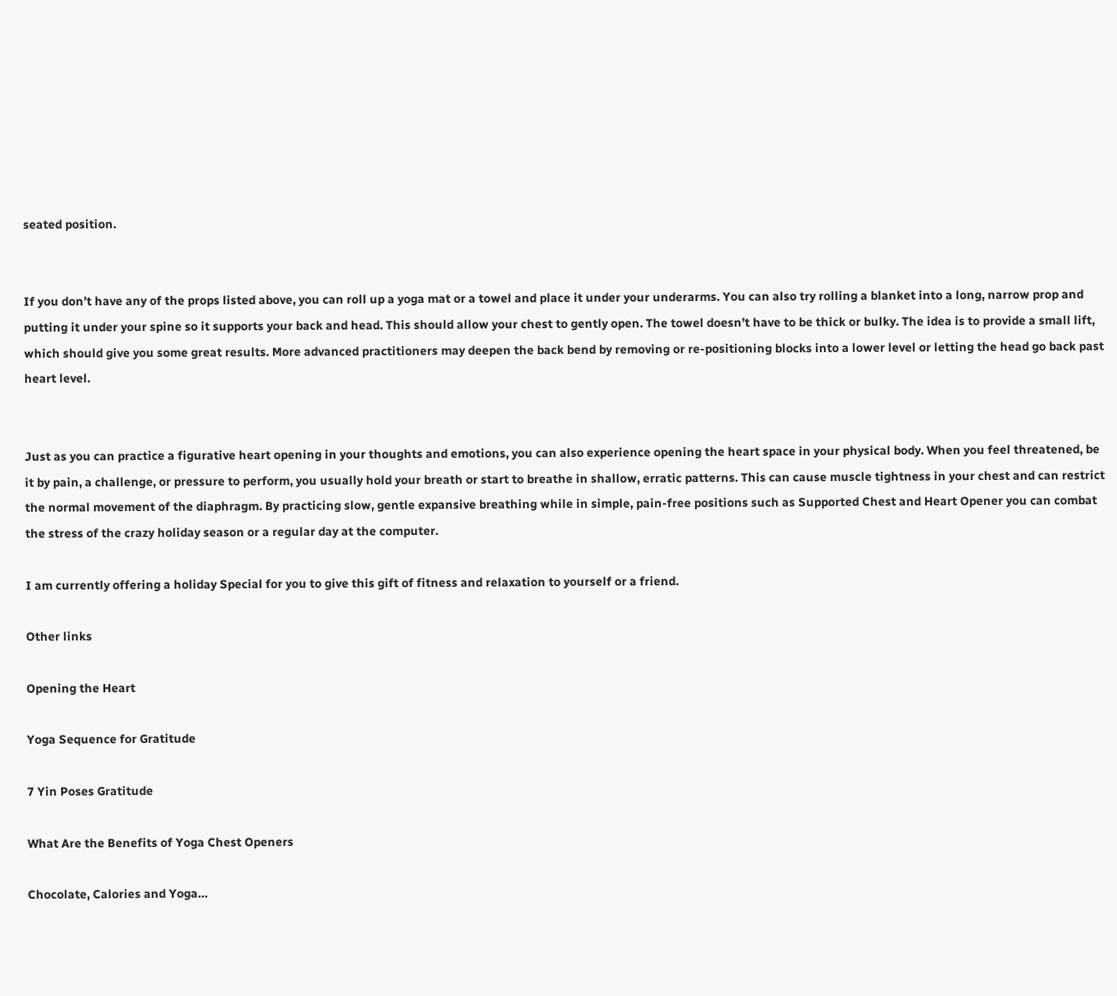seated position.


If you don’t have any of the props listed above, you can roll up a yoga mat or a towel and place it under your underarms. You can also try rolling a blanket into a long, narrow prop and putting it under your spine so it supports your back and head. This should allow your chest to gently open. The towel doesn’t have to be thick or bulky. The idea is to provide a small lift, which should give you some great results. More advanced practitioners may deepen the back bend by removing or re-positioning blocks into a lower level or letting the head go back past heart level.


Just as you can practice a figurative heart opening in your thoughts and emotions, you can also experience opening the heart space in your physical body. When you feel threatened, be it by pain, a challenge, or pressure to perform, you usually hold your breath or start to breathe in shallow, erratic patterns. This can cause muscle tightness in your chest and can restrict the normal movement of the diaphragm. By practicing slow, gentle expansive breathing while in simple, pain-free positions such as Supported Chest and Heart Opener you can combat the stress of the crazy holiday season or a regular day at the computer.

I am currently offering a holiday Special for you to give this gift of fitness and relaxation to yourself or a friend.

Other links

Opening the Heart

Yoga Sequence for Gratitude

7 Yin Poses Gratitude

What Are the Benefits of Yoga Chest Openers

Chocolate, Calories and Yoga…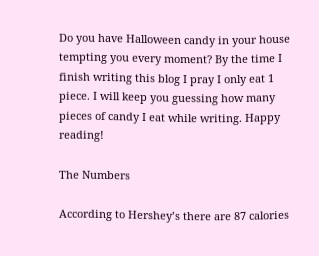Do you have Halloween candy in your house tempting you every moment? By the time I finish writing this blog I pray I only eat 1 piece. I will keep you guessing how many pieces of candy I eat while writing. Happy reading!

The Numbers

According to Hershey’s there are 87 calories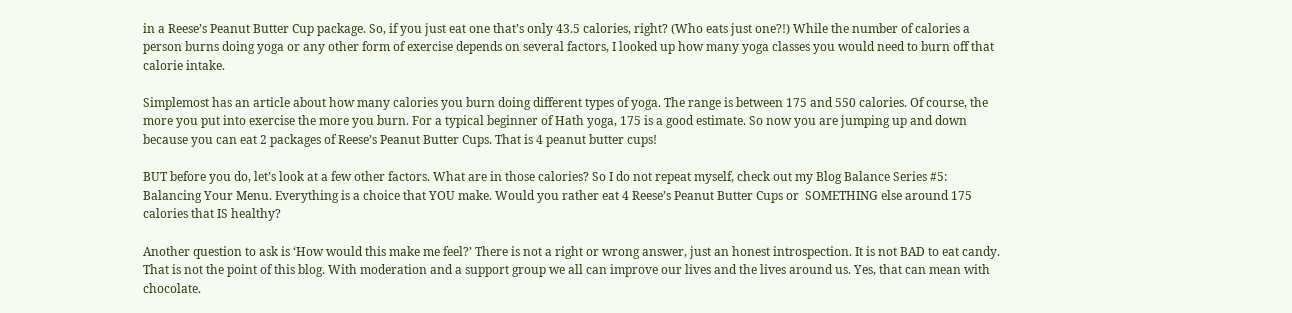in a Reese’s Peanut Butter Cup package. So, if you just eat one that’s only 43.5 calories, right? (Who eats just one?!) While the number of calories a person burns doing yoga or any other form of exercise depends on several factors, I looked up how many yoga classes you would need to burn off that calorie intake.

Simplemost has an article about how many calories you burn doing different types of yoga. The range is between 175 and 550 calories. Of course, the more you put into exercise the more you burn. For a typical beginner of Hath yoga, 175 is a good estimate. So now you are jumping up and down because you can eat 2 packages of Reese’s Peanut Butter Cups. That is 4 peanut butter cups!

BUT before you do, let’s look at a few other factors. What are in those calories? So I do not repeat myself, check out my Blog Balance Series #5: Balancing Your Menu. Everything is a choice that YOU make. Would you rather eat 4 Reese’s Peanut Butter Cups or  SOMETHING else around 175 calories that IS healthy?

Another question to ask is ‘How would this make me feel?’ There is not a right or wrong answer, just an honest introspection. It is not BAD to eat candy. That is not the point of this blog. With moderation and a support group we all can improve our lives and the lives around us. Yes, that can mean with chocolate.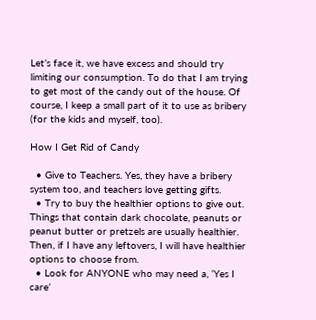Let’s face it, we have excess and should try limiting our consumption. To do that I am trying to get most of the candy out of the house. Of course, I keep a small part of it to use as bribery (for the kids and myself, too).

How I Get Rid of Candy

  • Give to Teachers. Yes, they have a bribery system too, and teachers love getting gifts.
  • Try to buy the healthier options to give out. Things that contain dark chocolate, peanuts or peanut butter or pretzels are usually healthier. Then, if I have any leftovers, I will have healthier options to choose from.
  • Look for ANYONE who may need a, ‘Yes I care’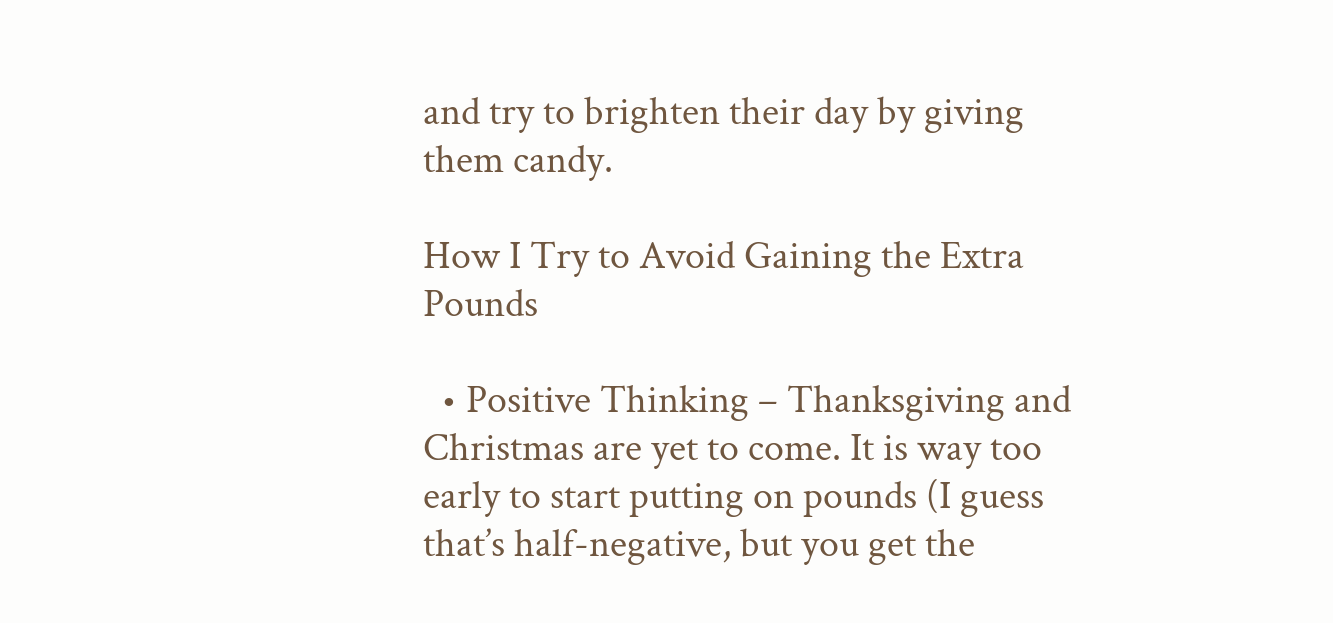and try to brighten their day by giving them candy.

How I Try to Avoid Gaining the Extra Pounds

  • Positive Thinking – Thanksgiving and Christmas are yet to come. It is way too early to start putting on pounds (I guess that’s half-negative, but you get the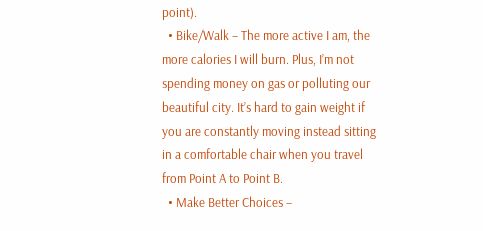point).
  • Bike/Walk – The more active I am, the more calories I will burn. Plus, I’m not spending money on gas or polluting our beautiful city. It’s hard to gain weight if you are constantly moving instead sitting in a comfortable chair when you travel from Point A to Point B.
  • Make Better Choices –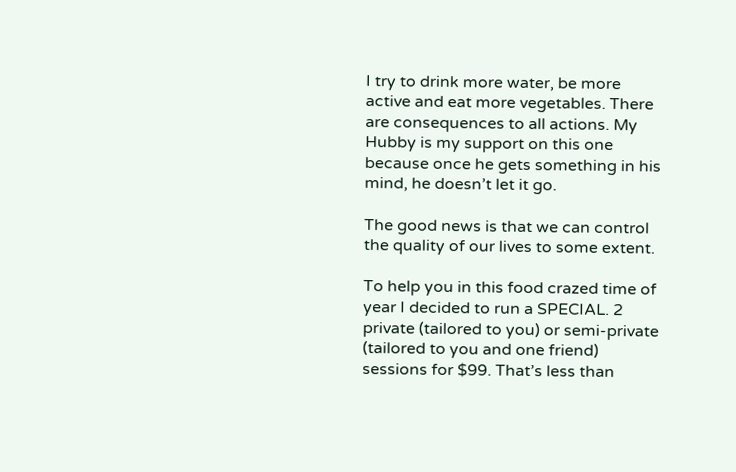I try to drink more water, be more active and eat more vegetables. There are consequences to all actions. My Hubby is my support on this one because once he gets something in his mind, he doesn’t let it go.

The good news is that we can control the quality of our lives to some extent.

To help you in this food crazed time of year I decided to run a SPECIAL. 2 private (tailored to you) or semi-private (tailored to you and one friend) sessions for $99. That’s less than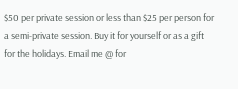$50 per private session or less than $25 per person for a semi-private session. Buy it for yourself or as a gift for the holidays. Email me @ for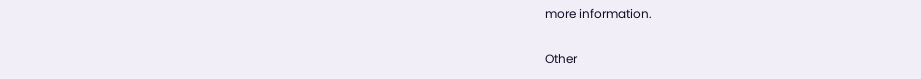more information.

Other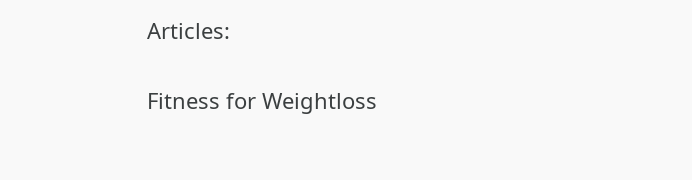Articles:

Fitness for Weightloss